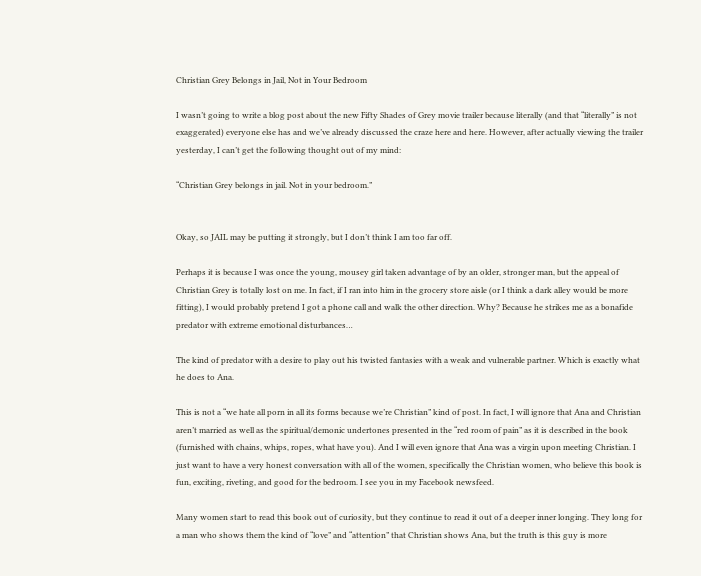Christian Grey Belongs in Jail, Not in Your Bedroom

I wasn’t going to write a blog post about the new Fifty Shades of Grey movie trailer because literally (and that “literally” is not exaggerated) everyone else has and we’ve already discussed the craze here and here. However, after actually viewing the trailer yesterday, I can’t get the following thought out of my mind:

“Christian Grey belongs in jail. Not in your bedroom.”


Okay, so JAIL may be putting it strongly, but I don’t think I am too far off.

Perhaps it is because I was once the young, mousey girl taken advantage of by an older, stronger man, but the appeal of Christian Grey is totally lost on me. In fact, if I ran into him in the grocery store aisle (or I think a dark alley would be more fitting), I would probably pretend I got a phone call and walk the other direction. Why? Because he strikes me as a bonafide predator with extreme emotional disturbances…

The kind of predator with a desire to play out his twisted fantasies with a weak and vulnerable partner. Which is exactly what he does to Ana.

This is not a “we hate all porn in all its forms because we’re Christian” kind of post. In fact, I will ignore that Ana and Christian aren’t married as well as the spiritual/demonic undertones presented in the “red room of pain” as it is described in the book (furnished with chains, whips, ropes, what have you). And I will even ignore that Ana was a virgin upon meeting Christian. I just want to have a very honest conversation with all of the women, specifically the Christian women, who believe this book is fun, exciting, riveting, and good for the bedroom. I see you in my Facebook newsfeed.

Many women start to read this book out of curiosity, but they continue to read it out of a deeper inner longing. They long for a man who shows them the kind of “love” and “attention” that Christian shows Ana, but the truth is this guy is more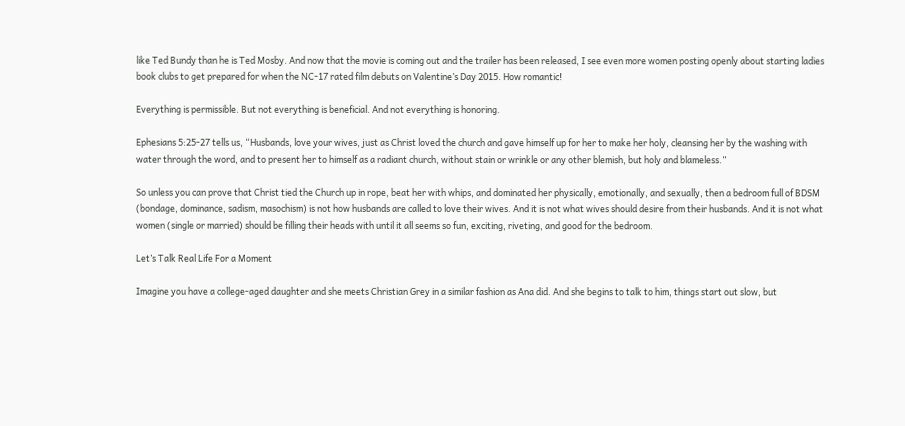like Ted Bundy than he is Ted Mosby. And now that the movie is coming out and the trailer has been released, I see even more women posting openly about starting ladies book clubs to get prepared for when the NC-17 rated film debuts on Valentine’s Day 2015. How romantic!

Everything is permissible. But not everything is beneficial. And not everything is honoring.

Ephesians 5:25-27 tells us, “Husbands, love your wives, just as Christ loved the church and gave himself up for her to make her holy, cleansing her by the washing with water through the word, and to present her to himself as a radiant church, without stain or wrinkle or any other blemish, but holy and blameless.”

So unless you can prove that Christ tied the Church up in rope, beat her with whips, and dominated her physically, emotionally, and sexually, then a bedroom full of BDSM (bondage, dominance, sadism, masochism) is not how husbands are called to love their wives. And it is not what wives should desire from their husbands. And it is not what women (single or married) should be filling their heads with until it all seems so fun, exciting, riveting, and good for the bedroom.

Let’s Talk Real Life For a Moment

Imagine you have a college-aged daughter and she meets Christian Grey in a similar fashion as Ana did. And she begins to talk to him, things start out slow, but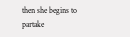then she begins to partake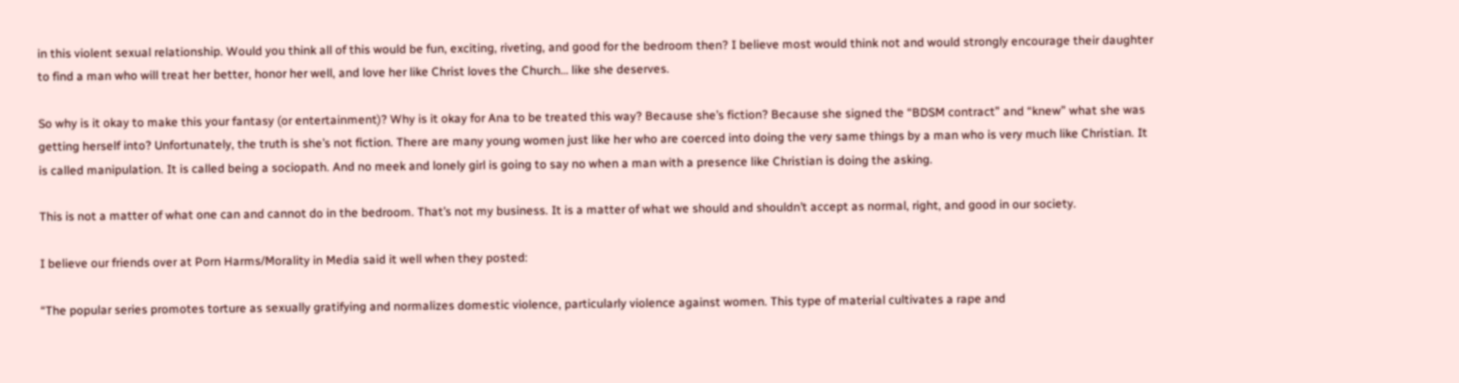in this violent sexual relationship. Would you think all of this would be fun, exciting, riveting, and good for the bedroom then? I believe most would think not and would strongly encourage their daughter to find a man who will treat her better, honor her well, and love her like Christ loves the Church… like she deserves.

So why is it okay to make this your fantasy (or entertainment)? Why is it okay for Ana to be treated this way? Because she’s fiction? Because she signed the “BDSM contract” and “knew” what she was getting herself into? Unfortunately, the truth is she’s not fiction. There are many young women just like her who are coerced into doing the very same things by a man who is very much like Christian. It is called manipulation. It is called being a sociopath. And no meek and lonely girl is going to say no when a man with a presence like Christian is doing the asking.

This is not a matter of what one can and cannot do in the bedroom. That’s not my business. It is a matter of what we should and shouldn’t accept as normal, right, and good in our society.

I believe our friends over at Porn Harms/Morality in Media said it well when they posted:

“The popular series promotes torture as sexually gratifying and normalizes domestic violence, particularly violence against women. This type of material cultivates a rape and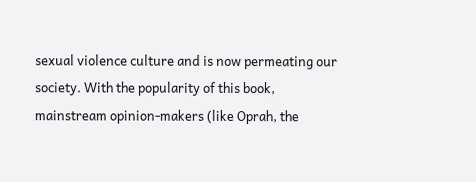sexual violence culture and is now permeating our society. With the popularity of this book, mainstream opinion-makers (like Oprah, the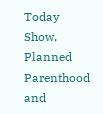Today Show, Planned Parenthood and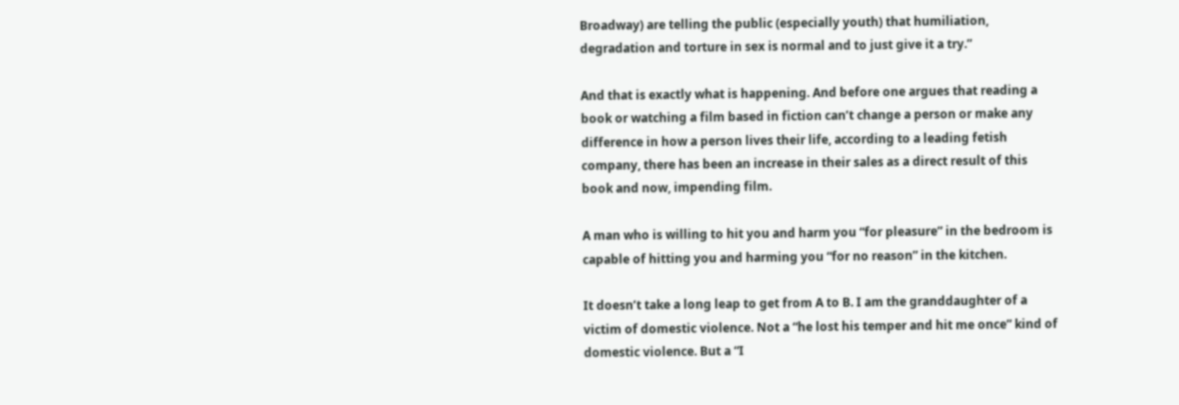Broadway) are telling the public (especially youth) that humiliation, degradation and torture in sex is normal and to just give it a try.”

And that is exactly what is happening. And before one argues that reading a book or watching a film based in fiction can’t change a person or make any difference in how a person lives their life, according to a leading fetish company, there has been an increase in their sales as a direct result of this book and now, impending film.

A man who is willing to hit you and harm you “for pleasure” in the bedroom is capable of hitting you and harming you “for no reason” in the kitchen.

It doesn’t take a long leap to get from A to B. I am the granddaughter of a victim of domestic violence. Not a “he lost his temper and hit me once” kind of domestic violence. But a “I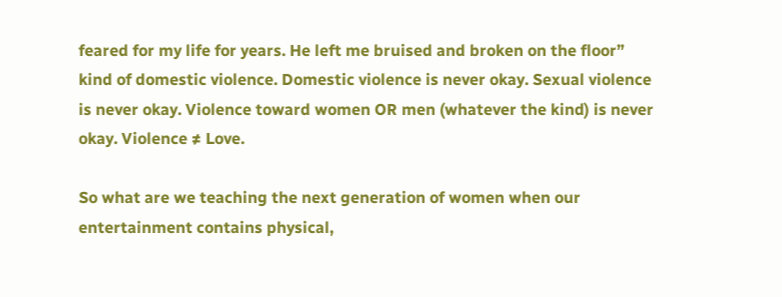feared for my life for years. He left me bruised and broken on the floor” kind of domestic violence. Domestic violence is never okay. Sexual violence is never okay. Violence toward women OR men (whatever the kind) is never okay. Violence ≠ Love.

So what are we teaching the next generation of women when our entertainment contains physical,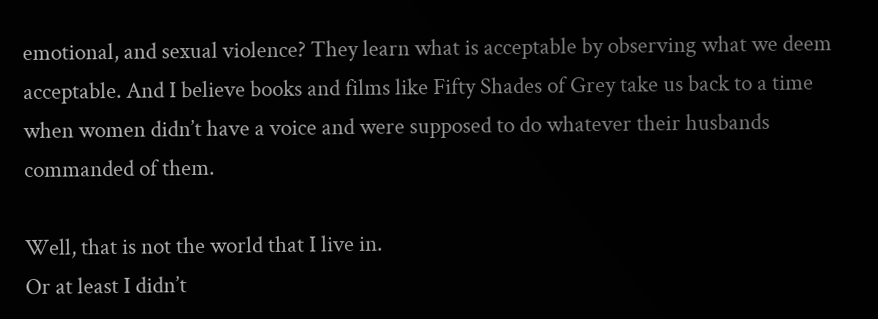emotional, and sexual violence? They learn what is acceptable by observing what we deem acceptable. And I believe books and films like Fifty Shades of Grey take us back to a time when women didn’t have a voice and were supposed to do whatever their husbands commanded of them.

Well, that is not the world that I live in.
Or at least I didn’t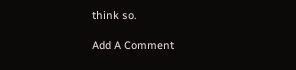think so.

Add A Comment